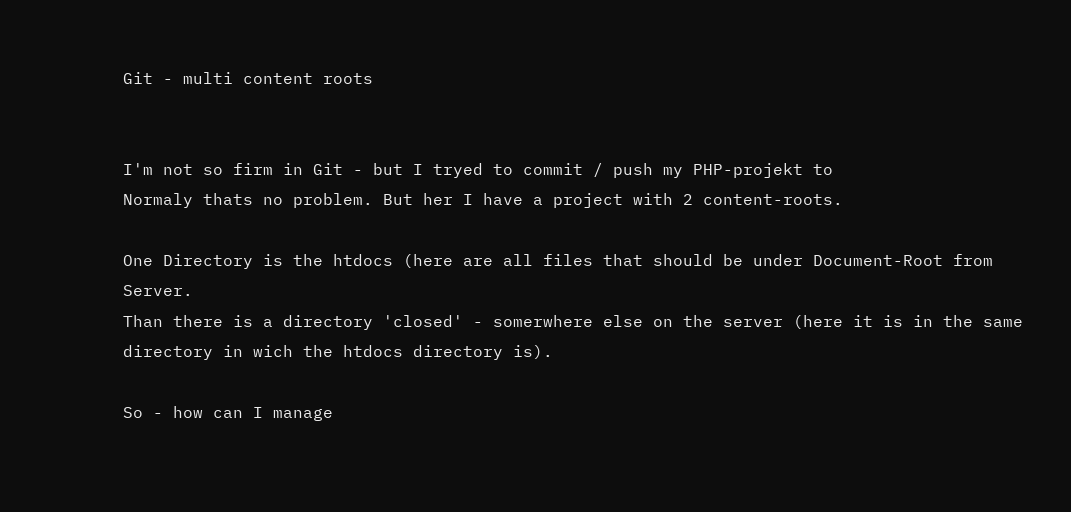Git - multi content roots


I'm not so firm in Git - but I tryed to commit / push my PHP-projekt to
Normaly thats no problem. But her I have a project with 2 content-roots.

One Directory is the htdocs (here are all files that should be under Document-Root from Server.
Than there is a directory 'closed' - somerwhere else on the server (here it is in the same directory in wich the htdocs directory is).

So - how can I manage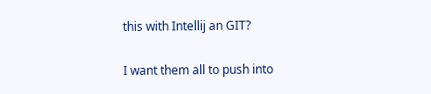this with Intellij an GIT?

I want them all to push into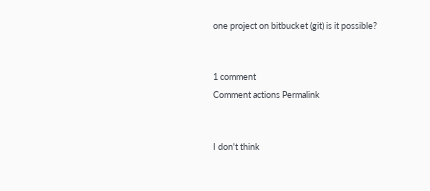one project on bitbucket (git) is it possible?


1 comment
Comment actions Permalink


I don't think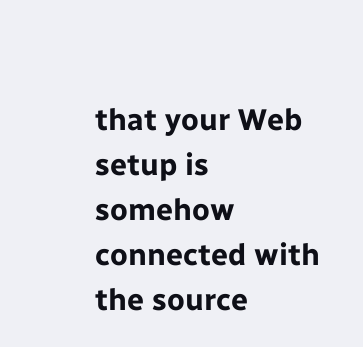that your Web setup is somehow connected with the source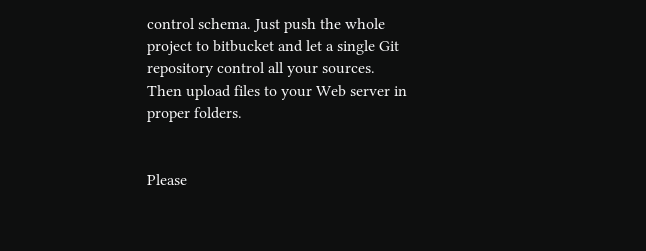control schema. Just push the whole project to bitbucket and let a single Git repository control all your sources.
Then upload files to your Web server in proper folders.


Please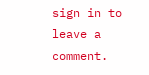sign in to leave a comment.